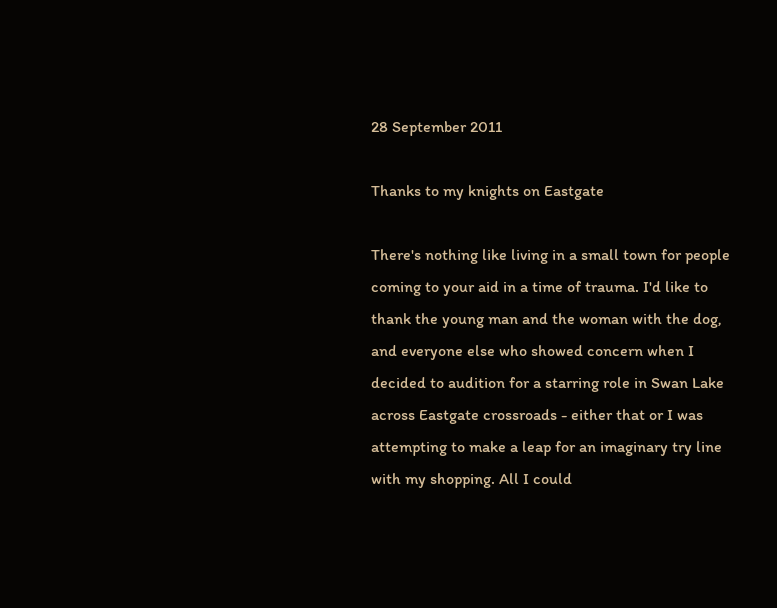28 September 2011

Thanks to my knights on Eastgate

There's nothing like living in a small town for people coming to your aid in a time of trauma. I'd like to thank the young man and the woman with the dog, and everyone else who showed concern when I decided to audition for a starring role in Swan Lake across Eastgate crossroads - either that or I was attempting to make a leap for an imaginary try line with my shopping. All I could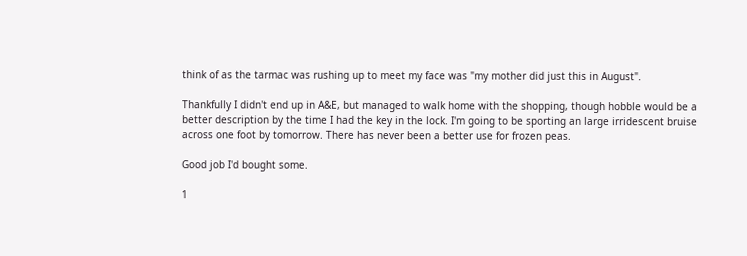think of as the tarmac was rushing up to meet my face was "my mother did just this in August".

Thankfully I didn't end up in A&E, but managed to walk home with the shopping, though hobble would be a better description by the time I had the key in the lock. I'm going to be sporting an large irridescent bruise across one foot by tomorrow. There has never been a better use for frozen peas.

Good job I'd bought some.

1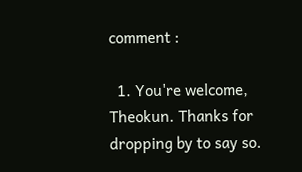comment :

  1. You're welcome, Theokun. Thanks for dropping by to say so.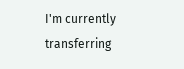I'm currently transferring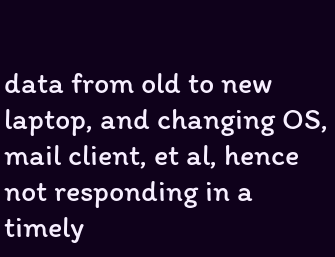data from old to new laptop, and changing OS, mail client, et al, hence not responding in a timely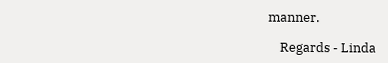manner.

    Regards - Linda